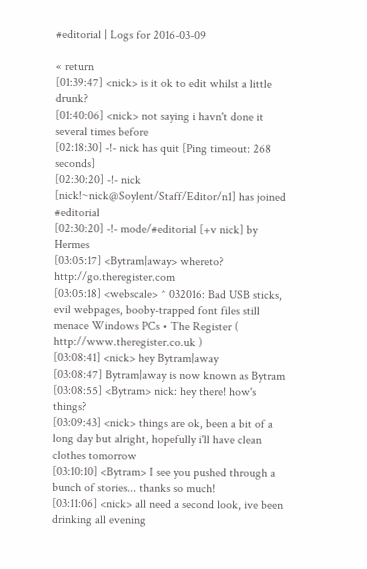#editorial | Logs for 2016-03-09

« return
[01:39:47] <nick> is it ok to edit whilst a little drunk?
[01:40:06] <nick> not saying i havn't done it several times before
[02:18:30] -!- nick has quit [Ping timeout: 268 seconds]
[02:30:20] -!- nick [nick!~nick@Soylent/Staff/Editor/n1] has joined #editorial
[02:30:20] -!- mode/#editorial [+v nick] by Hermes
[03:05:17] <Bytram|away> whereto? http://go.theregister.com
[03:05:18] <webscale> ^ 032016: Bad USB sticks, evil webpages, booby-trapped font files still menace Windows PCs • The Register ( http://www.theregister.co.uk )
[03:08:41] <nick> hey Bytram|away
[03:08:47] Bytram|away is now known as Bytram
[03:08:55] <Bytram> nick: hey there! how's things?
[03:09:43] <nick> things are ok, been a bit of a long day but alright, hopefully i'll have clean clothes tomorrow
[03:10:10] <Bytram> I see you pushed through a bunch of stories... thanks so much!
[03:11:06] <nick> all need a second look, ive been drinking all evening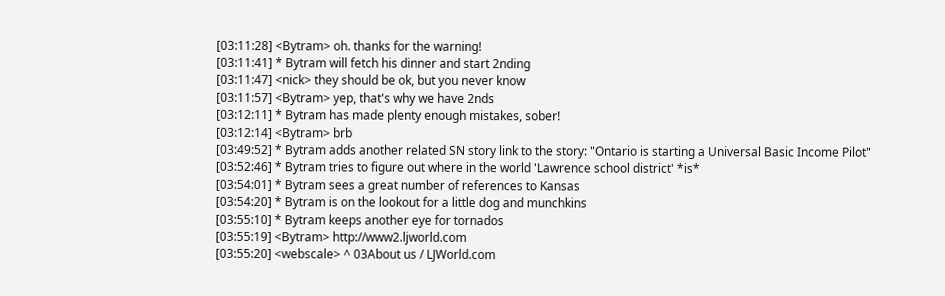[03:11:28] <Bytram> oh. thanks for the warning!
[03:11:41] * Bytram will fetch his dinner and start 2nding
[03:11:47] <nick> they should be ok, but you never know
[03:11:57] <Bytram> yep, that's why we have 2nds
[03:12:11] * Bytram has made plenty enough mistakes, sober!
[03:12:14] <Bytram> brb
[03:49:52] * Bytram adds another related SN story link to the story: "Ontario is starting a Universal Basic Income Pilot"
[03:52:46] * Bytram tries to figure out where in the world 'Lawrence school district' *is*
[03:54:01] * Bytram sees a great number of references to Kansas
[03:54:20] * Bytram is on the lookout for a little dog and munchkins
[03:55:10] * Bytram keeps another eye for tornados
[03:55:19] <Bytram> http://www2.ljworld.com
[03:55:20] <webscale> ^ 03About us / LJWorld.com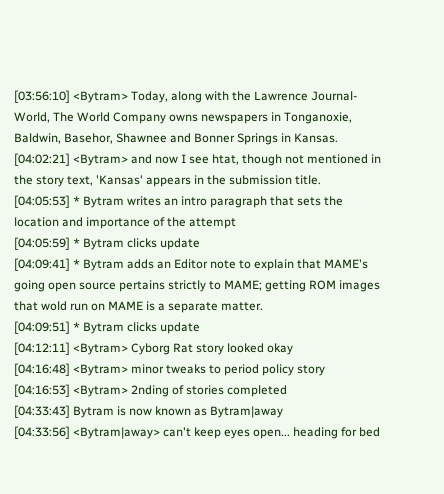[03:56:10] <Bytram> Today, along with the Lawrence Journal-World, The World Company owns newspapers in Tonganoxie, Baldwin, Basehor, Shawnee and Bonner Springs in Kansas.
[04:02:21] <Bytram> and now I see htat, though not mentioned in the story text, 'Kansas' appears in the submission title.
[04:05:53] * Bytram writes an intro paragraph that sets the location and importance of the attempt
[04:05:59] * Bytram clicks update
[04:09:41] * Bytram adds an Editor note to explain that MAME's going open source pertains strictly to MAME; getting ROM images that wold run on MAME is a separate matter.
[04:09:51] * Bytram clicks update
[04:12:11] <Bytram> Cyborg Rat story looked okay
[04:16:48] <Bytram> minor tweaks to period policy story
[04:16:53] <Bytram> 2nding of stories completed
[04:33:43] Bytram is now known as Bytram|away
[04:33:56] <Bytram|away> can't keep eyes open... heading for bed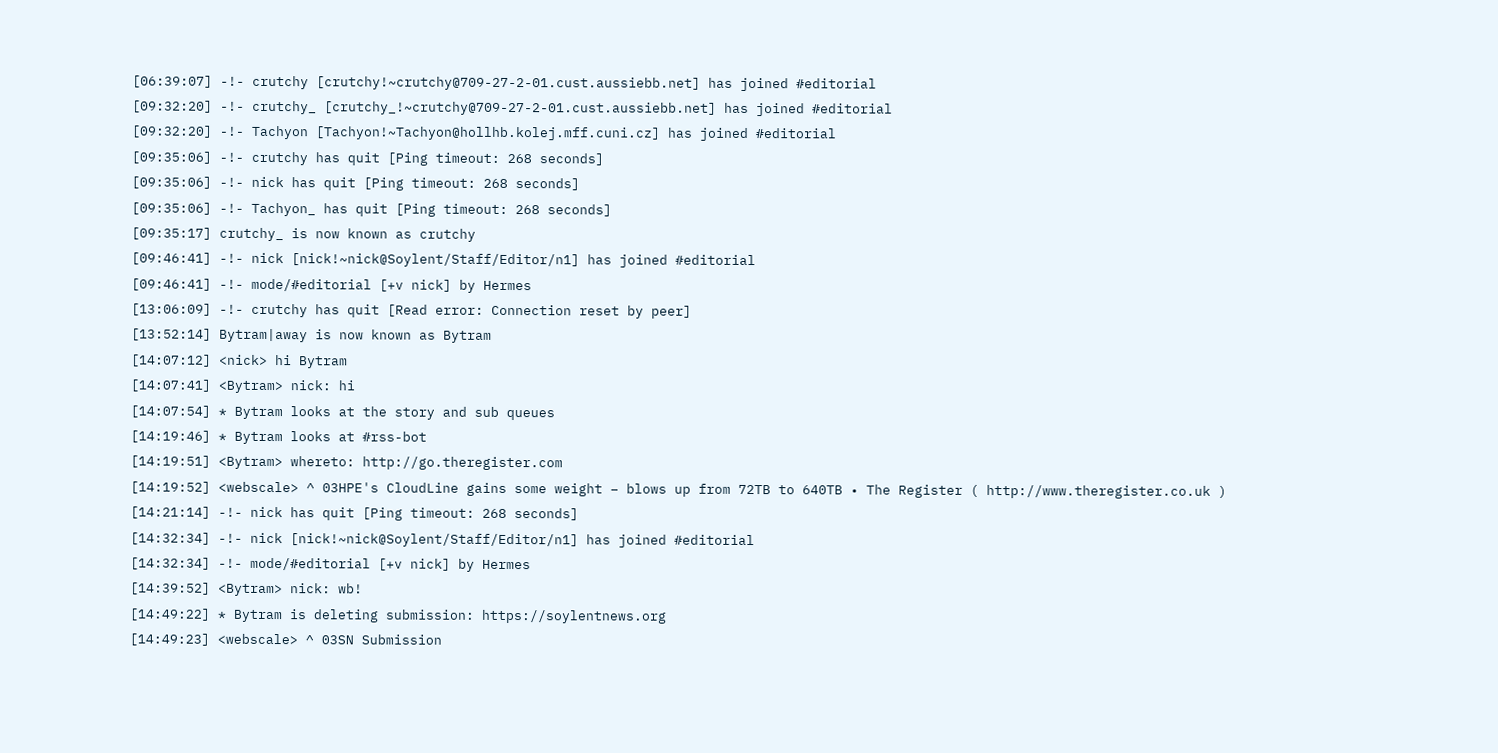[06:39:07] -!- crutchy [crutchy!~crutchy@709-27-2-01.cust.aussiebb.net] has joined #editorial
[09:32:20] -!- crutchy_ [crutchy_!~crutchy@709-27-2-01.cust.aussiebb.net] has joined #editorial
[09:32:20] -!- Tachyon [Tachyon!~Tachyon@hollhb.kolej.mff.cuni.cz] has joined #editorial
[09:35:06] -!- crutchy has quit [Ping timeout: 268 seconds]
[09:35:06] -!- nick has quit [Ping timeout: 268 seconds]
[09:35:06] -!- Tachyon_ has quit [Ping timeout: 268 seconds]
[09:35:17] crutchy_ is now known as crutchy
[09:46:41] -!- nick [nick!~nick@Soylent/Staff/Editor/n1] has joined #editorial
[09:46:41] -!- mode/#editorial [+v nick] by Hermes
[13:06:09] -!- crutchy has quit [Read error: Connection reset by peer]
[13:52:14] Bytram|away is now known as Bytram
[14:07:12] <nick> hi Bytram
[14:07:41] <Bytram> nick: hi
[14:07:54] * Bytram looks at the story and sub queues
[14:19:46] * Bytram looks at #rss-bot
[14:19:51] <Bytram> whereto: http://go.theregister.com
[14:19:52] <webscale> ^ 03HPE's CloudLine gains some weight – blows up from 72TB to 640TB • The Register ( http://www.theregister.co.uk )
[14:21:14] -!- nick has quit [Ping timeout: 268 seconds]
[14:32:34] -!- nick [nick!~nick@Soylent/Staff/Editor/n1] has joined #editorial
[14:32:34] -!- mode/#editorial [+v nick] by Hermes
[14:39:52] <Bytram> nick: wb!
[14:49:22] * Bytram is deleting submission: https://soylentnews.org
[14:49:23] <webscale> ^ 03SN Submission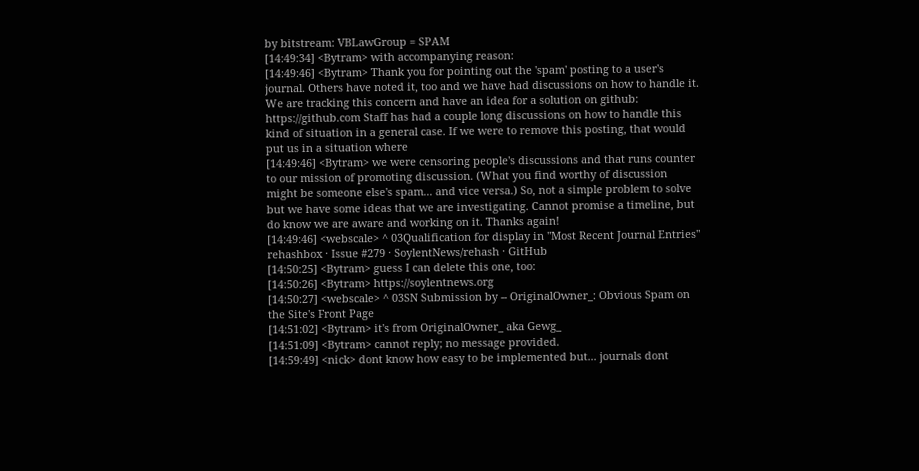by bitstream: VBLawGroup = SPAM
[14:49:34] <Bytram> with accompanying reason:
[14:49:46] <Bytram> Thank you for pointing out the 'spam' posting to a user's journal. Others have noted it, too and we have had discussions on how to handle it. We are tracking this concern and have an idea for a solution on github: https://github.com Staff has had a couple long discussions on how to handle this kind of situation in a general case. If we were to remove this posting, that would put us in a situation where
[14:49:46] <Bytram> we were censoring people's discussions and that runs counter to our mission of promoting discussion. (What you find worthy of discussion might be someone else's spam... and vice versa.) So, not a simple problem to solve but we have some ideas that we are investigating. Cannot promise a timeline, but do know we are aware and working on it. Thanks again!
[14:49:46] <webscale> ^ 03Qualification for display in "Most Recent Journal Entries" rehashbox · Issue #279 · SoylentNews/rehash · GitHub
[14:50:25] <Bytram> guess I can delete this one, too:
[14:50:26] <Bytram> https://soylentnews.org
[14:50:27] <webscale> ^ 03SN Submission by -- OriginalOwner_: Obvious Spam on the Site's Front Page
[14:51:02] <Bytram> it's from OriginalOwner_ aka Gewg_
[14:51:09] <Bytram> cannot reply; no message provided.
[14:59:49] <nick> dont know how easy to be implemented but... journals dont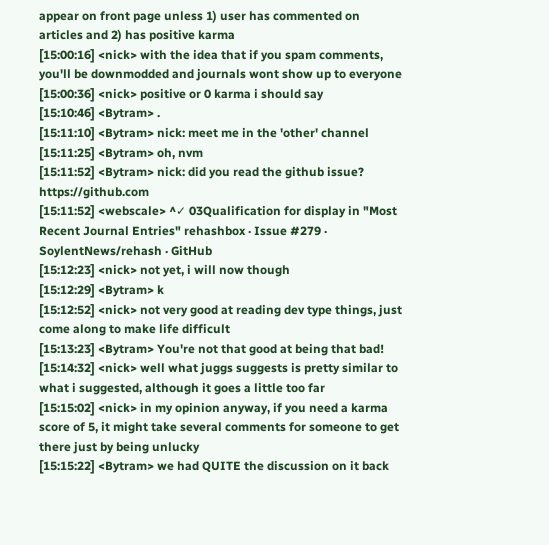appear on front page unless 1) user has commented on articles and 2) has positive karma
[15:00:16] <nick> with the idea that if you spam comments, you'll be downmodded and journals wont show up to everyone
[15:00:36] <nick> positive or 0 karma i should say
[15:10:46] <Bytram> .
[15:11:10] <Bytram> nick: meet me in the 'other' channel
[15:11:25] <Bytram> oh, nvm
[15:11:52] <Bytram> nick: did you read the github issue? https://github.com
[15:11:52] <webscale> ^✓ 03Qualification for display in "Most Recent Journal Entries" rehashbox · Issue #279 · SoylentNews/rehash · GitHub
[15:12:23] <nick> not yet, i will now though
[15:12:29] <Bytram> k
[15:12:52] <nick> not very good at reading dev type things, just come along to make life difficult
[15:13:23] <Bytram> You're not that good at being that bad!
[15:14:32] <nick> well what juggs suggests is pretty similar to what i suggested, although it goes a little too far
[15:15:02] <nick> in my opinion anyway, if you need a karma score of 5, it might take several comments for someone to get there just by being unlucky
[15:15:22] <Bytram> we had QUITE the discussion on it back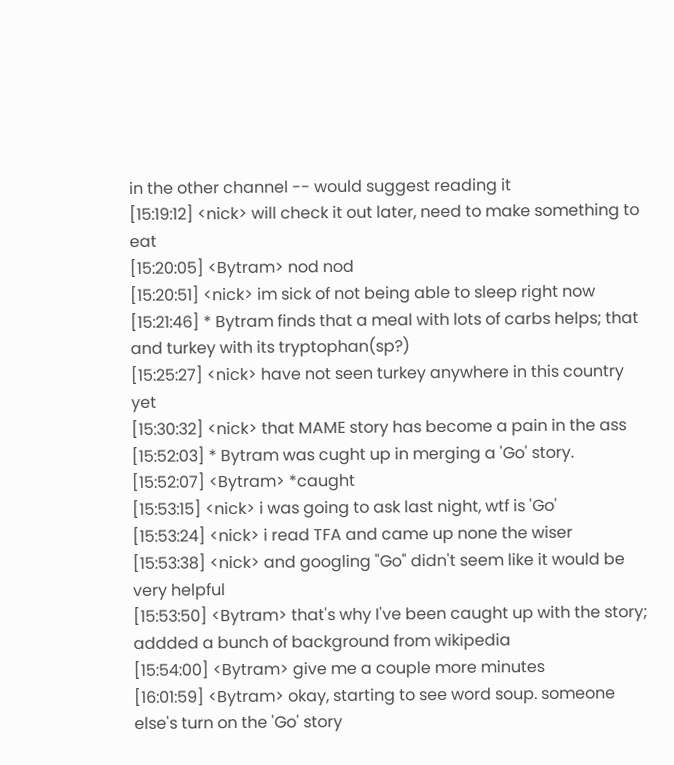in the other channel -- would suggest reading it
[15:19:12] <nick> will check it out later, need to make something to eat
[15:20:05] <Bytram> nod nod
[15:20:51] <nick> im sick of not being able to sleep right now
[15:21:46] * Bytram finds that a meal with lots of carbs helps; that and turkey with its tryptophan(sp?)
[15:25:27] <nick> have not seen turkey anywhere in this country yet
[15:30:32] <nick> that MAME story has become a pain in the ass
[15:52:03] * Bytram was cught up in merging a 'Go' story.
[15:52:07] <Bytram> *caught
[15:53:15] <nick> i was going to ask last night, wtf is 'Go'
[15:53:24] <nick> i read TFA and came up none the wiser
[15:53:38] <nick> and googling "Go" didn't seem like it would be very helpful
[15:53:50] <Bytram> that's why I've been caught up with the story; addded a bunch of background from wikipedia
[15:54:00] <Bytram> give me a couple more minutes
[16:01:59] <Bytram> okay, starting to see word soup. someone else's turn on the 'Go' story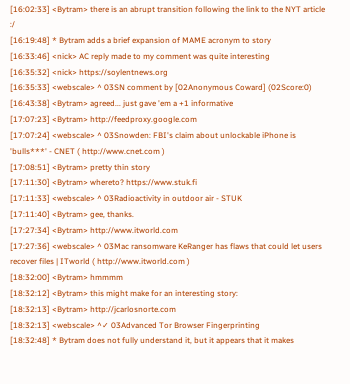[16:02:33] <Bytram> there is an abrupt transition following the link to the NYT article :/
[16:19:48] * Bytram adds a brief expansion of MAME acronym to story
[16:33:46] <nick> AC reply made to my comment was quite interesting
[16:35:32] <nick> https://soylentnews.org
[16:35:33] <webscale> ^ 03SN comment by [02Anonymous Coward] (02Score:0)
[16:43:38] <Bytram> agreed... just gave 'em a +1 informative
[17:07:23] <Bytram> http://feedproxy.google.com
[17:07:24] <webscale> ^ 03Snowden: FBI's claim about unlockable iPhone is 'bulls***' - CNET ( http://www.cnet.com )
[17:08:51] <Bytram> pretty thin story
[17:11:30] <Bytram> whereto? https://www.stuk.fi
[17:11:33] <webscale> ^ 03Radioactivity in outdoor air - STUK
[17:11:40] <Bytram> gee, thanks.
[17:27:34] <Bytram> http://www.itworld.com
[17:27:36] <webscale> ^ 03Mac ransomware KeRanger has flaws that could let users recover files | ITworld ( http://www.itworld.com )
[18:32:00] <Bytram> hmmmm
[18:32:12] <Bytram> this might make for an interesting story:
[18:32:13] <Bytram> http://jcarlosnorte.com
[18:32:13] <webscale> ^✓ 03Advanced Tor Browser Fingerprinting
[18:32:48] * Bytram does not fully understand it, but it appears that it makes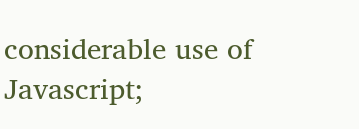considerable use of Javascript;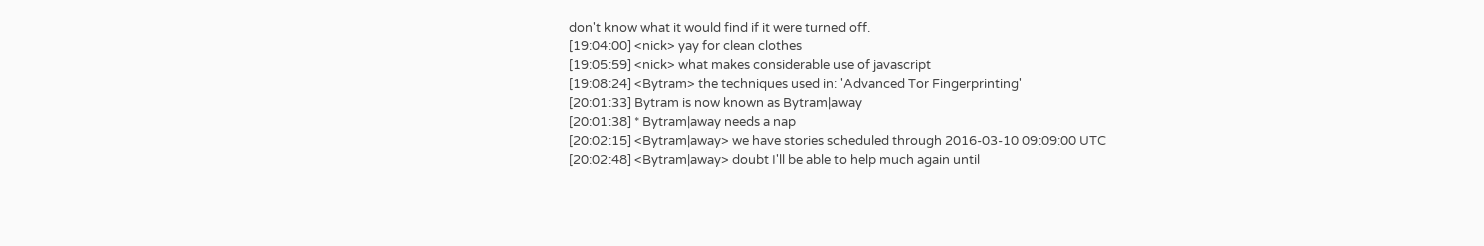don't know what it would find if it were turned off.
[19:04:00] <nick> yay for clean clothes
[19:05:59] <nick> what makes considerable use of javascript
[19:08:24] <Bytram> the techniques used in: 'Advanced Tor Fingerprinting'
[20:01:33] Bytram is now known as Bytram|away
[20:01:38] * Bytram|away needs a nap
[20:02:15] <Bytram|away> we have stories scheduled through 2016-03-10 09:09:00 UTC
[20:02:48] <Bytram|away> doubt I'll be able to help much again until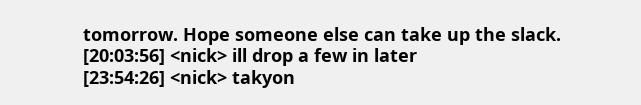tomorrow. Hope someone else can take up the slack.
[20:03:56] <nick> ill drop a few in later
[23:54:26] <nick> takyon